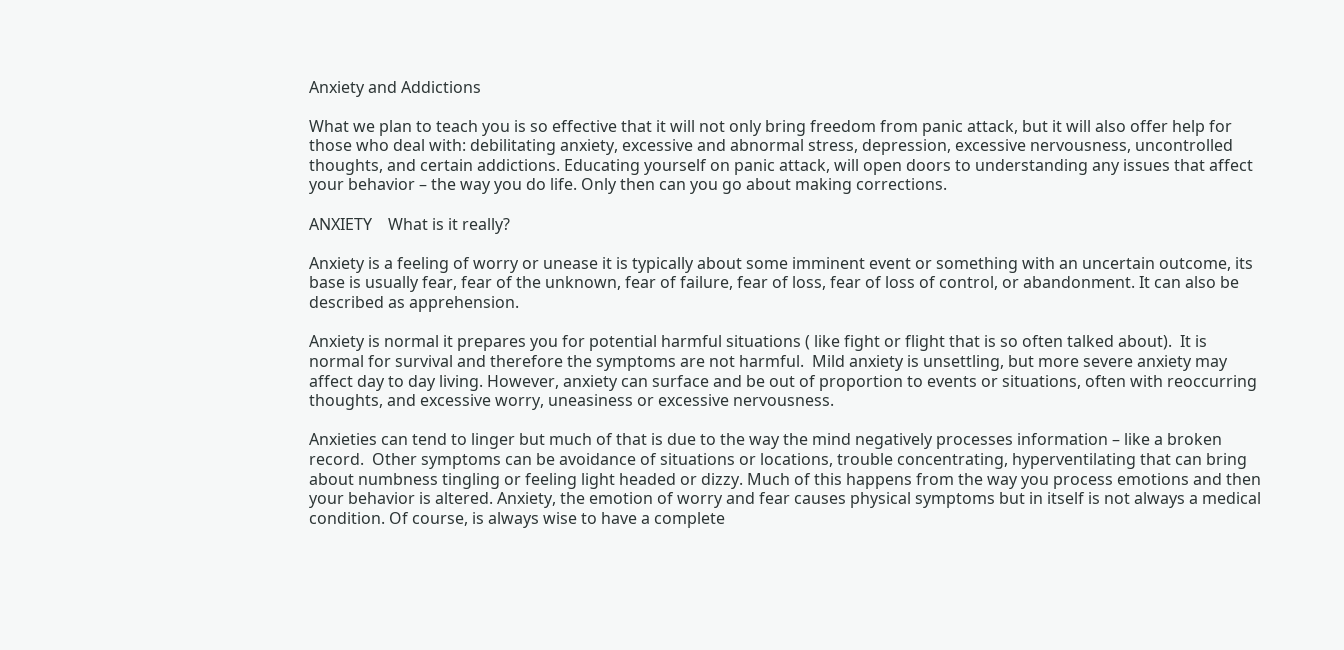Anxiety and Addictions

What we plan to teach you is so effective that it will not only bring freedom from panic attack, but it will also offer help for those who deal with: debilitating anxiety, excessive and abnormal stress, depression, excessive nervousness, uncontrolled thoughts, and certain addictions. Educating yourself on panic attack, will open doors to understanding any issues that affect your behavior – the way you do life. Only then can you go about making corrections.

ANXIETY    What is it really?

Anxiety is a feeling of worry or unease it is typically about some imminent event or something with an uncertain outcome, its base is usually fear, fear of the unknown, fear of failure, fear of loss, fear of loss of control, or abandonment. It can also be described as apprehension.

Anxiety is normal it prepares you for potential harmful situations ( like fight or flight that is so often talked about).  It is normal for survival and therefore the symptoms are not harmful.  Mild anxiety is unsettling, but more severe anxiety may affect day to day living. However, anxiety can surface and be out of proportion to events or situations, often with reoccurring thoughts, and excessive worry, uneasiness or excessive nervousness.

Anxieties can tend to linger but much of that is due to the way the mind negatively processes information – like a broken record.  Other symptoms can be avoidance of situations or locations, trouble concentrating, hyperventilating that can bring about numbness tingling or feeling light headed or dizzy. Much of this happens from the way you process emotions and then your behavior is altered. Anxiety, the emotion of worry and fear causes physical symptoms but in itself is not always a medical condition. Of course, is always wise to have a complete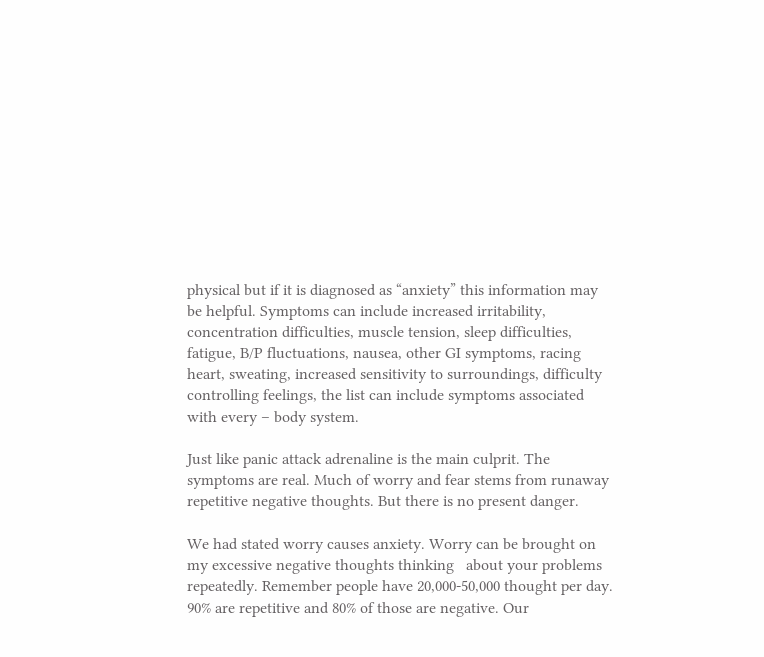physical but if it is diagnosed as “anxiety” this information may be helpful. Symptoms can include increased irritability, concentration difficulties, muscle tension, sleep difficulties, fatigue, B/P fluctuations, nausea, other GI symptoms, racing heart, sweating, increased sensitivity to surroundings, difficulty controlling feelings, the list can include symptoms associated with every – body system.

Just like panic attack adrenaline is the main culprit. The symptoms are real. Much of worry and fear stems from runaway repetitive negative thoughts. But there is no present danger.

We had stated worry causes anxiety. Worry can be brought on my excessive negative thoughts thinking   about your problems repeatedly. Remember people have 20,000-50,000 thought per day. 90% are repetitive and 80% of those are negative. Our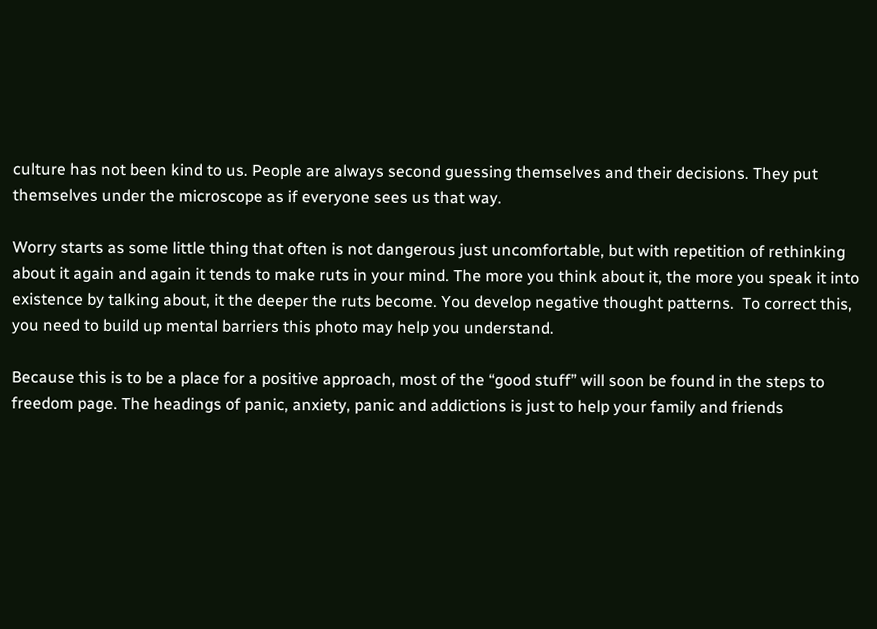culture has not been kind to us. People are always second guessing themselves and their decisions. They put themselves under the microscope as if everyone sees us that way.

Worry starts as some little thing that often is not dangerous just uncomfortable, but with repetition of rethinking about it again and again it tends to make ruts in your mind. The more you think about it, the more you speak it into existence by talking about, it the deeper the ruts become. You develop negative thought patterns.  To correct this, you need to build up mental barriers this photo may help you understand.

Because this is to be a place for a positive approach, most of the “good stuff” will soon be found in the steps to freedom page. The headings of panic, anxiety, panic and addictions is just to help your family and friends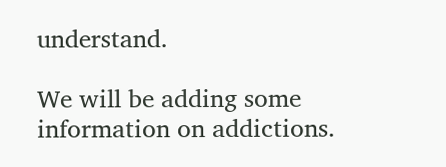understand.

We will be adding some information on addictions.